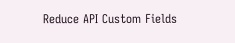Reduce API Custom Fields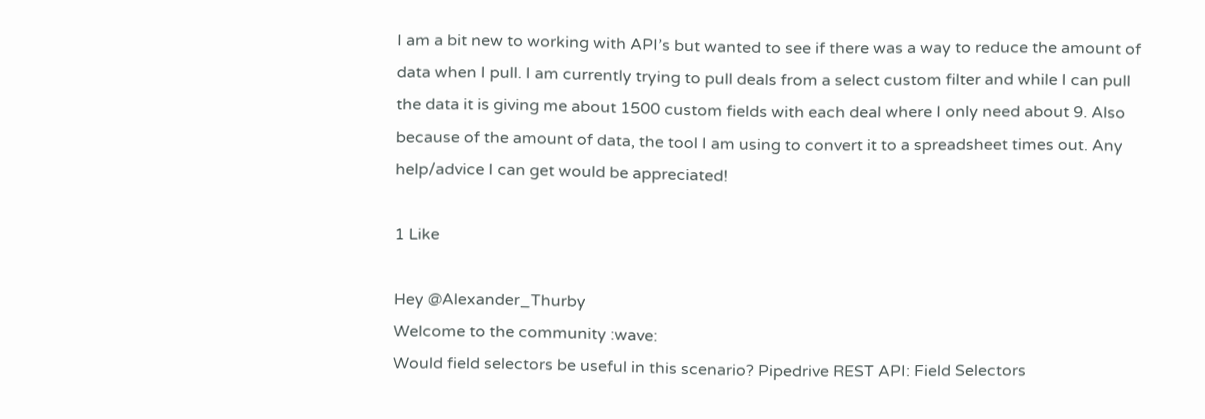I am a bit new to working with API’s but wanted to see if there was a way to reduce the amount of data when I pull. I am currently trying to pull deals from a select custom filter and while I can pull the data it is giving me about 1500 custom fields with each deal where I only need about 9. Also because of the amount of data, the tool I am using to convert it to a spreadsheet times out. Any help/advice I can get would be appreciated!

1 Like

Hey @Alexander_Thurby
Welcome to the community :wave:
Would field selectors be useful in this scenario? Pipedrive REST API: Field Selectors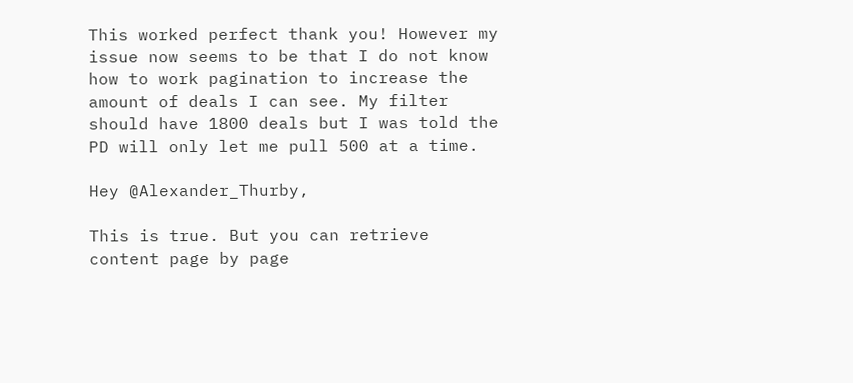This worked perfect thank you! However my issue now seems to be that I do not know how to work pagination to increase the amount of deals I can see. My filter should have 1800 deals but I was told the PD will only let me pull 500 at a time.

Hey @Alexander_Thurby,

This is true. But you can retrieve content page by page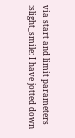via start and limit parameters :slight_smile: I have jotted down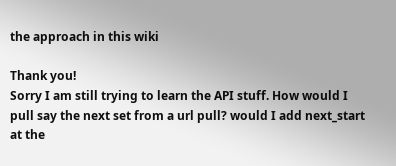the approach in this wiki

Thank you!
Sorry I am still trying to learn the API stuff. How would I pull say the next set from a url pull? would I add next_start at the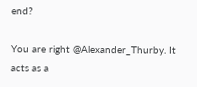end?

You are right @Alexander_Thurby. It acts as a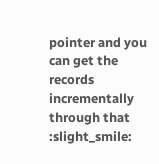pointer and you can get the records incrementally through that :slight_smile: